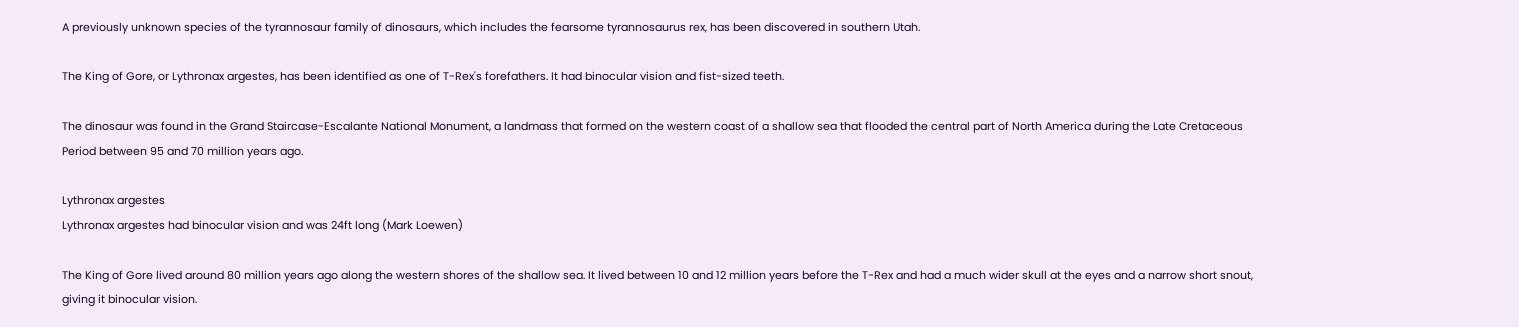A previously unknown species of the tyrannosaur family of dinosaurs, which includes the fearsome tyrannosaurus rex, has been discovered in southern Utah.

The King of Gore, or Lythronax argestes, has been identified as one of T-Rex's forefathers. It had binocular vision and fist-sized teeth.

The dinosaur was found in the Grand Staircase-Escalante National Monument, a landmass that formed on the western coast of a shallow sea that flooded the central part of North America during the Late Cretaceous Period between 95 and 70 million years ago.

Lythronax argestes
Lythronax argestes had binocular vision and was 24ft long (Mark Loewen)

The King of Gore lived around 80 million years ago along the western shores of the shallow sea. It lived between 10 and 12 million years before the T-Rex and had a much wider skull at the eyes and a narrow short snout, giving it binocular vision.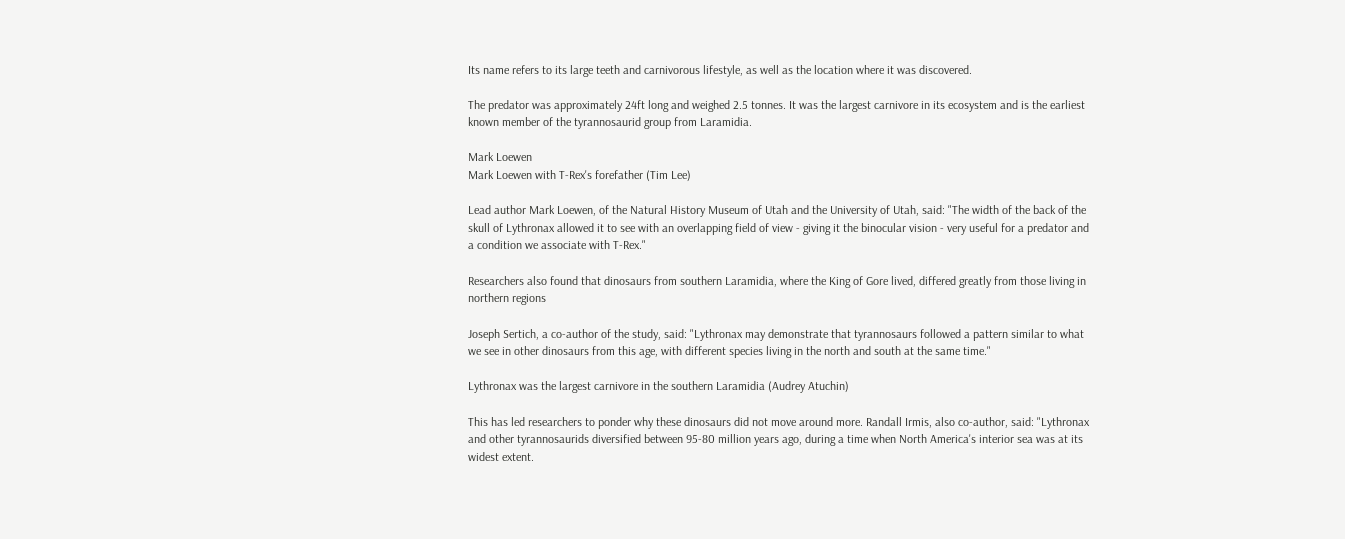Its name refers to its large teeth and carnivorous lifestyle, as well as the location where it was discovered.

The predator was approximately 24ft long and weighed 2.5 tonnes. It was the largest carnivore in its ecosystem and is the earliest known member of the tyrannosaurid group from Laramidia.

Mark Loewen
Mark Loewen with T-Rex's forefather (Tim Lee)

Lead author Mark Loewen, of the Natural History Museum of Utah and the University of Utah, said: "The width of the back of the skull of Lythronax allowed it to see with an overlapping field of view - giving it the binocular vision - very useful for a predator and a condition we associate with T-Rex."

Researchers also found that dinosaurs from southern Laramidia, where the King of Gore lived, differed greatly from those living in northern regions

Joseph Sertich, a co-author of the study, said: "Lythronax may demonstrate that tyrannosaurs followed a pattern similar to what we see in other dinosaurs from this age, with different species living in the north and south at the same time."

Lythronax was the largest carnivore in the southern Laramidia (Audrey Atuchin)

This has led researchers to ponder why these dinosaurs did not move around more. Randall Irmis, also co-author, said: "Lythronax and other tyrannosaurids diversified between 95-80 million years ago, during a time when North America's interior sea was at its widest extent.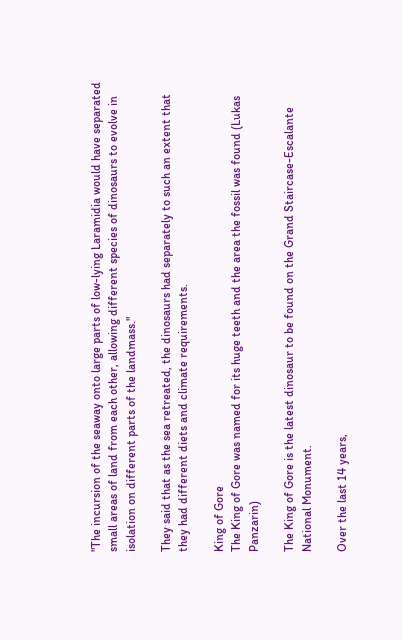"The incursion of the seaway onto large parts of low-lying Laramidia would have separated small areas of land from each other, allowing different species of dinosaurs to evolve in isolation on different parts of the landmass."

They said that as the sea retreated, the dinosaurs had separately to such an extent that they had different diets and climate requirements.

King of Gore
The King of Gore was named for its huge teeth and the area the fossil was found (Lukas Panzarin)

The King of Gore is the latest dinosaur to be found on the Grand Staircase-Escalante National Monument.

Over the last 14 years,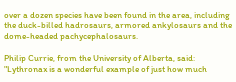over a dozen species have been found in the area, including the duck-billed hadrosaurs, armored ankylosaurs and the dome-headed pachycephalosaurs.

Philip Currie, from the University of Alberta, said: "Lythronax is a wonderful example of just how much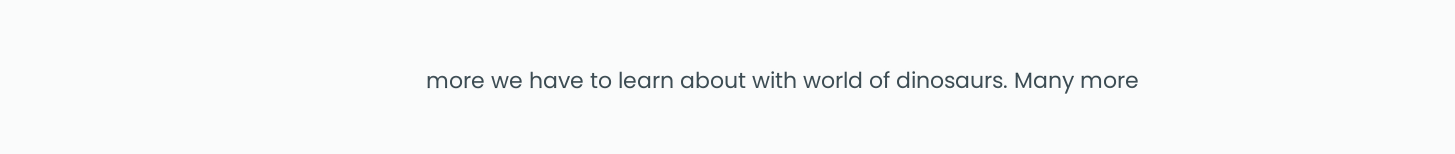more we have to learn about with world of dinosaurs. Many more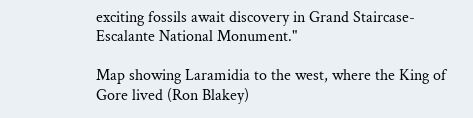exciting fossils await discovery in Grand Staircase-Escalante National Monument."

Map showing Laramidia to the west, where the King of Gore lived (Ron Blakey)